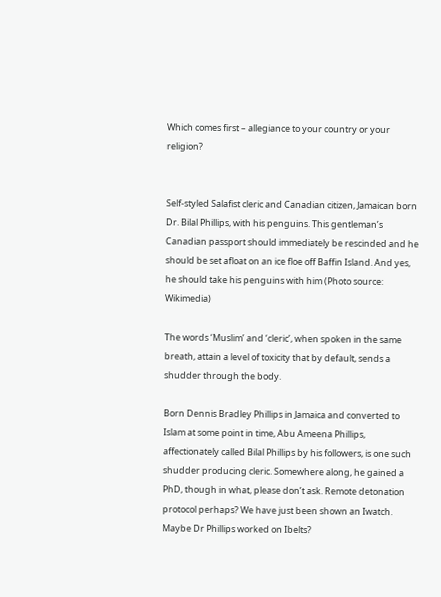Which comes first – allegiance to your country or your religion?


Self-styled Salafist cleric and Canadian citizen, Jamaican born Dr. Bilal Phillips, with his penguins. This gentleman’s Canadian passport should immediately be rescinded and he should be set afloat on an ice floe off Baffin Island. And yes, he should take his penguins with him (Photo source: Wikimedia)

The words ‘Muslim’ and ‘cleric’, when spoken in the same breath, attain a level of toxicity that by default, sends a shudder through the body.

Born Dennis Bradley Phillips in Jamaica and converted to Islam at some point in time, Abu Ameena Phillips, affectionately called Bilal Phillips by his followers, is one such shudder producing cleric. Somewhere along, he gained a PhD, though in what, please don’t ask. Remote detonation protocol perhaps? We have just been shown an Iwatch. Maybe Dr Phillips worked on Ibelts?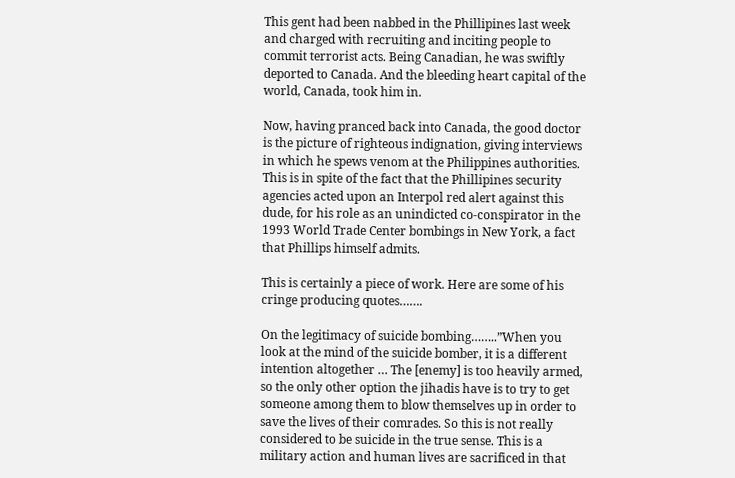This gent had been nabbed in the Phillipines last week and charged with recruiting and inciting people to commit terrorist acts. Being Canadian, he was swiftly deported to Canada. And the bleeding heart capital of the world, Canada, took him in.

Now, having pranced back into Canada, the good doctor is the picture of righteous indignation, giving interviews in which he spews venom at the Philippines authorities. This is in spite of the fact that the Phillipines security agencies acted upon an Interpol red alert against this dude, for his role as an unindicted co-conspirator in the 1993 World Trade Center bombings in New York, a fact that Phillips himself admits.

This is certainly a piece of work. Here are some of his cringe producing quotes…….

On the legitimacy of suicide bombing……..”When you look at the mind of the suicide bomber, it is a different intention altogether … The [enemy] is too heavily armed, so the only other option the jihadis have is to try to get someone among them to blow themselves up in order to save the lives of their comrades. So this is not really considered to be suicide in the true sense. This is a military action and human lives are sacrificed in that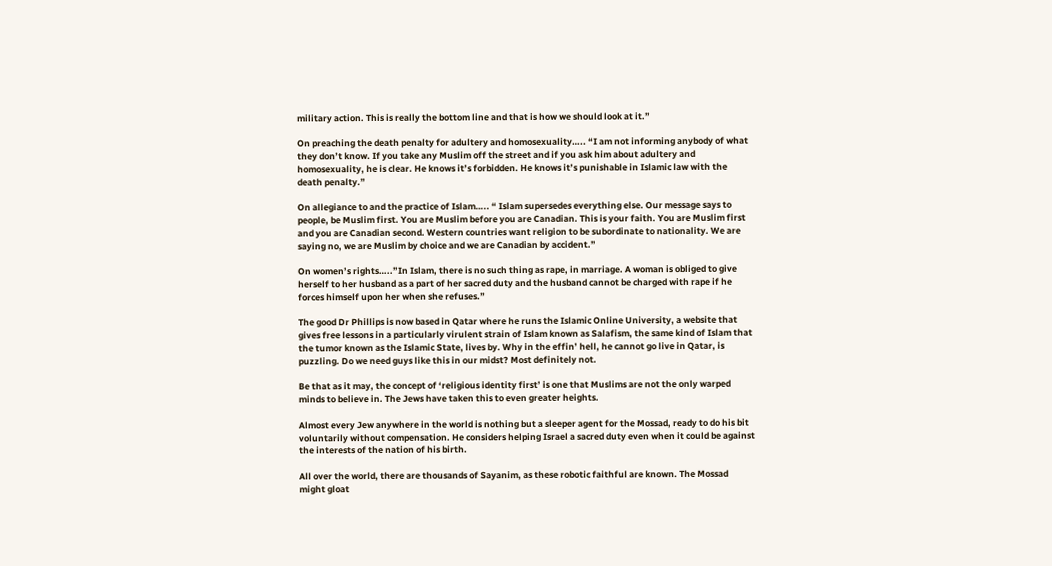military action. This is really the bottom line and that is how we should look at it.”

On preaching the death penalty for adultery and homosexuality….. “I am not informing anybody of what they don’t know. If you take any Muslim off the street and if you ask him about adultery and homosexuality, he is clear. He knows it’s forbidden. He knows it’s punishable in Islamic law with the death penalty.”

On allegiance to and the practice of Islam….. “ Islam supersedes everything else. Our message says to people, be Muslim first. You are Muslim before you are Canadian. This is your faith. You are Muslim first and you are Canadian second. Western countries want religion to be subordinate to nationality. We are saying no, we are Muslim by choice and we are Canadian by accident.”

On women’s rights…..”In Islam, there is no such thing as rape, in marriage. A woman is obliged to give herself to her husband as a part of her sacred duty and the husband cannot be charged with rape if he forces himself upon her when she refuses.”

The good Dr Phillips is now based in Qatar where he runs the Islamic Online University, a website that gives free lessons in a particularly virulent strain of Islam known as Salafism, the same kind of Islam that the tumor known as the Islamic State, lives by. Why in the effin’ hell, he cannot go live in Qatar, is puzzling. Do we need guys like this in our midst? Most definitely not.

Be that as it may, the concept of ‘religious identity first’ is one that Muslims are not the only warped minds to believe in. The Jews have taken this to even greater heights.

Almost every Jew anywhere in the world is nothing but a sleeper agent for the Mossad, ready to do his bit voluntarily without compensation. He considers helping Israel a sacred duty even when it could be against the interests of the nation of his birth.

All over the world, there are thousands of Sayanim, as these robotic faithful are known. The Mossad might gloat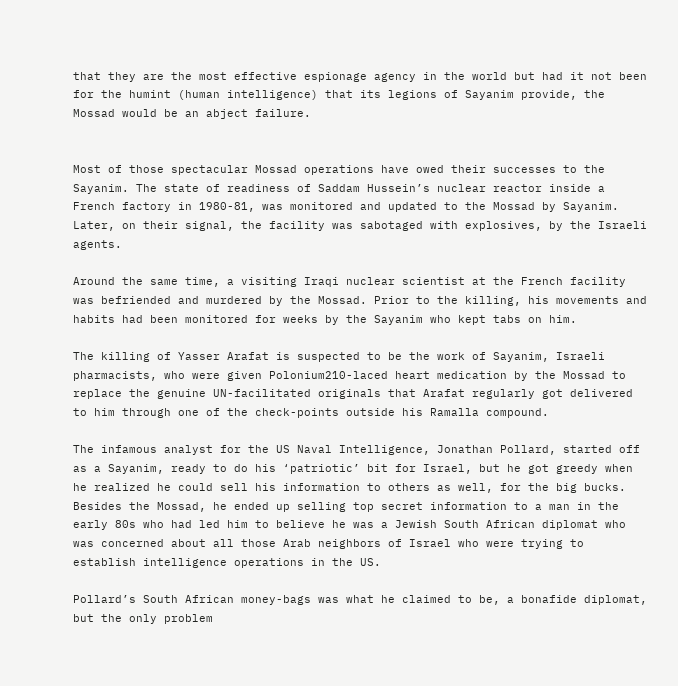that they are the most effective espionage agency in the world but had it not been for the humint (human intelligence) that its legions of Sayanim provide, the Mossad would be an abject failure.


Most of those spectacular Mossad operations have owed their successes to the Sayanim. The state of readiness of Saddam Hussein’s nuclear reactor inside a French factory in 1980-81, was monitored and updated to the Mossad by Sayanim. Later, on their signal, the facility was sabotaged with explosives, by the Israeli agents.

Around the same time, a visiting Iraqi nuclear scientist at the French facility was befriended and murdered by the Mossad. Prior to the killing, his movements and habits had been monitored for weeks by the Sayanim who kept tabs on him.

The killing of Yasser Arafat is suspected to be the work of Sayanim, Israeli pharmacists, who were given Polonium210-laced heart medication by the Mossad to replace the genuine UN-facilitated originals that Arafat regularly got delivered to him through one of the check-points outside his Ramalla compound.

The infamous analyst for the US Naval Intelligence, Jonathan Pollard, started off as a Sayanim, ready to do his ‘patriotic’ bit for Israel, but he got greedy when he realized he could sell his information to others as well, for the big bucks. Besides the Mossad, he ended up selling top secret information to a man in the early 80s who had led him to believe he was a Jewish South African diplomat who was concerned about all those Arab neighbors of Israel who were trying to establish intelligence operations in the US.

Pollard’s South African money-bags was what he claimed to be, a bonafide diplomat, but the only problem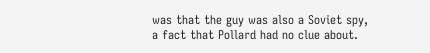was that the guy was also a Soviet spy, a fact that Pollard had no clue about.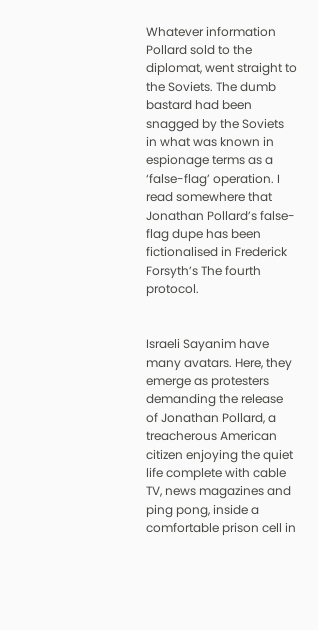Whatever information Pollard sold to the diplomat, went straight to the Soviets. The dumb bastard had been snagged by the Soviets in what was known in espionage terms as a ‘false-flag’ operation. I read somewhere that Jonathan Pollard’s false-flag dupe has been fictionalised in Frederick Forsyth’s The fourth protocol.


Israeli Sayanim have many avatars. Here, they emerge as protesters demanding the release of Jonathan Pollard, a treacherous American citizen enjoying the quiet life complete with cable TV, news magazines and ping pong, inside a comfortable prison cell in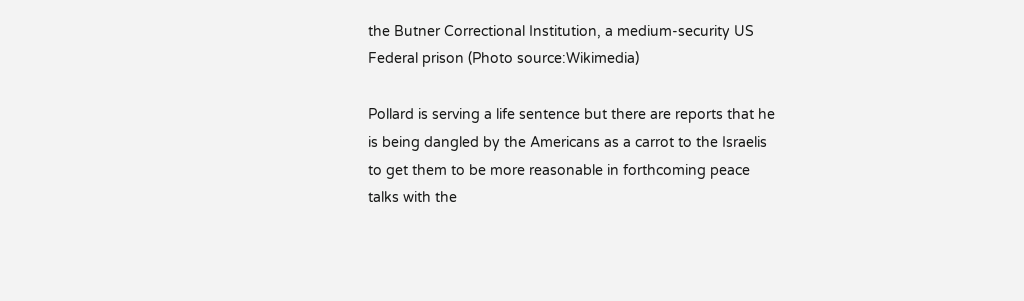the Butner Correctional Institution, a medium-security US Federal prison (Photo source:Wikimedia)

Pollard is serving a life sentence but there are reports that he is being dangled by the Americans as a carrot to the Israelis to get them to be more reasonable in forthcoming peace talks with the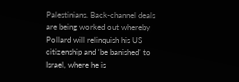Palestinians. Back-channel deals are being worked out whereby Pollard will relinquish his US citizenship and ‘be banished’ to Israel, where he is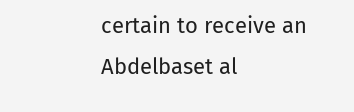certain to receive an Abdelbaset al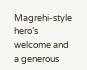Magrehi-style hero’s welcome and a generous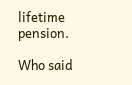lifetime pension.

Who said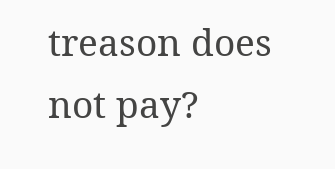treason does not pay?